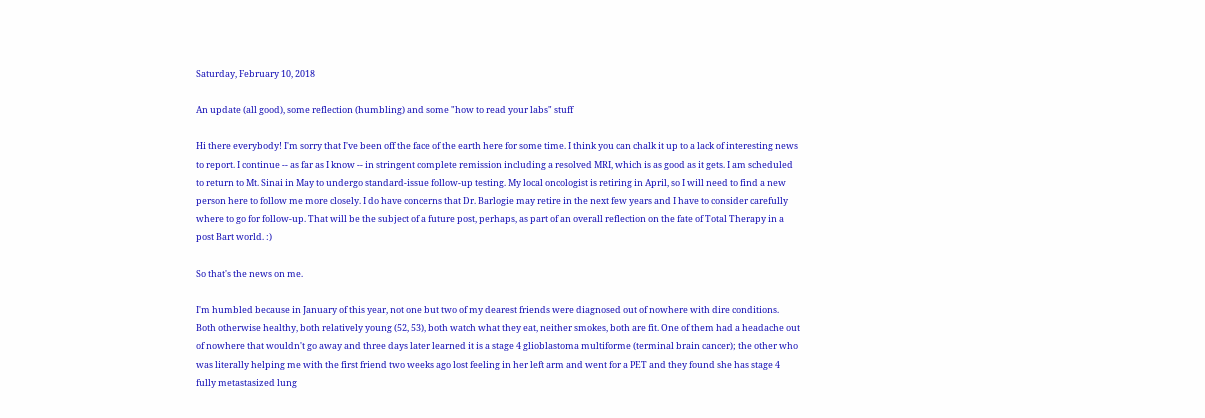Saturday, February 10, 2018

An update (all good), some reflection (humbling) and some "how to read your labs" stuff

Hi there everybody! I'm sorry that I've been off the face of the earth here for some time. I think you can chalk it up to a lack of interesting news to report. I continue -- as far as I know -- in stringent complete remission including a resolved MRI, which is as good as it gets. I am scheduled to return to Mt. Sinai in May to undergo standard-issue follow-up testing. My local oncologist is retiring in April, so I will need to find a new person here to follow me more closely. I do have concerns that Dr. Barlogie may retire in the next few years and I have to consider carefully where to go for follow-up. That will be the subject of a future post, perhaps, as part of an overall reflection on the fate of Total Therapy in a post Bart world. :)

So that's the news on me.

I'm humbled because in January of this year, not one but two of my dearest friends were diagnosed out of nowhere with dire conditions. Both otherwise healthy, both relatively young (52, 53), both watch what they eat, neither smokes, both are fit. One of them had a headache out of nowhere that wouldn't go away and three days later learned it is a stage 4 glioblastoma multiforme (terminal brain cancer); the other who was literally helping me with the first friend two weeks ago lost feeling in her left arm and went for a PET and they found she has stage 4 fully metastasized lung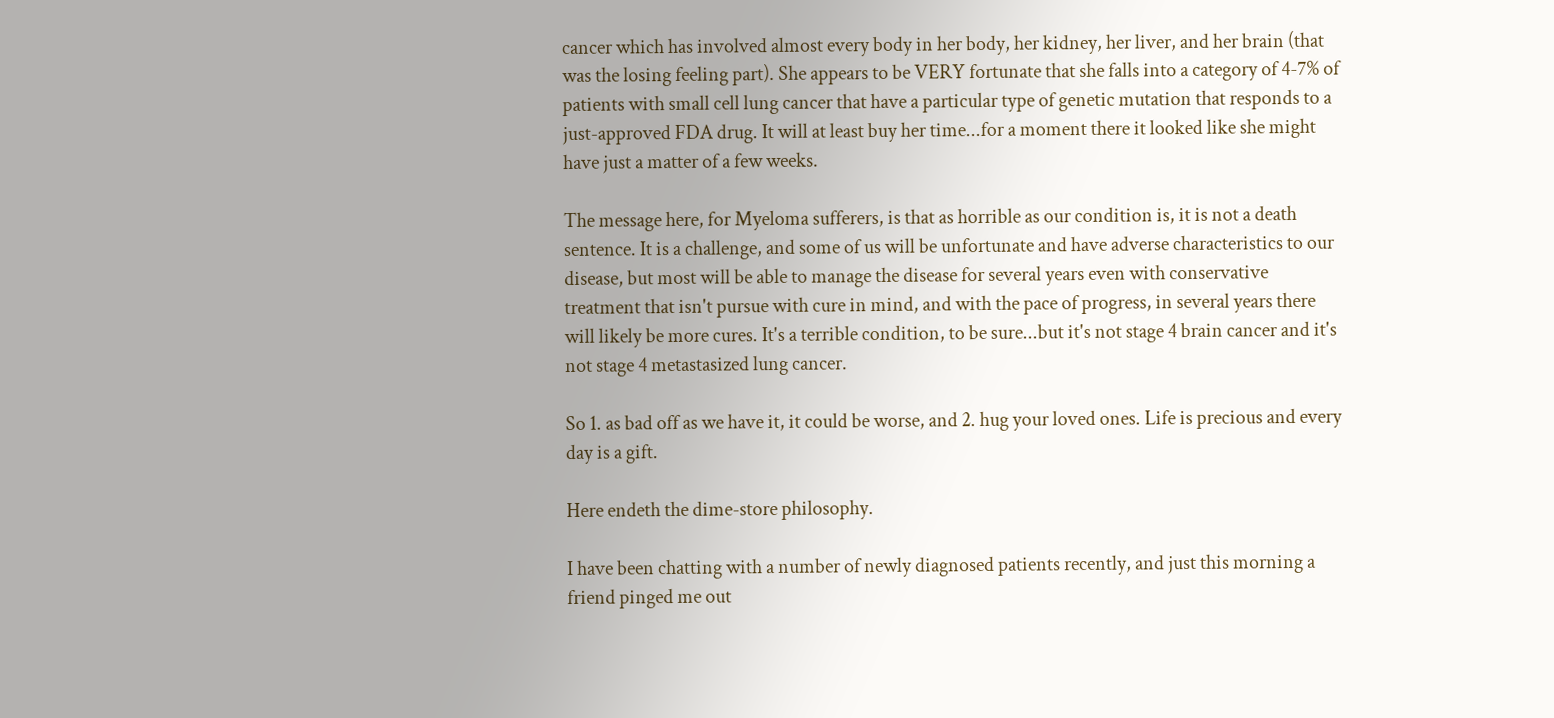cancer which has involved almost every body in her body, her kidney, her liver, and her brain (that was the losing feeling part). She appears to be VERY fortunate that she falls into a category of 4-7% of patients with small cell lung cancer that have a particular type of genetic mutation that responds to a just-approved FDA drug. It will at least buy her time...for a moment there it looked like she might have just a matter of a few weeks.

The message here, for Myeloma sufferers, is that as horrible as our condition is, it is not a death sentence. It is a challenge, and some of us will be unfortunate and have adverse characteristics to our disease, but most will be able to manage the disease for several years even with conservative treatment that isn't pursue with cure in mind, and with the pace of progress, in several years there will likely be more cures. It's a terrible condition, to be sure...but it's not stage 4 brain cancer and it's not stage 4 metastasized lung cancer.

So 1. as bad off as we have it, it could be worse, and 2. hug your loved ones. Life is precious and every day is a gift.

Here endeth the dime-store philosophy.

I have been chatting with a number of newly diagnosed patients recently, and just this morning a friend pinged me out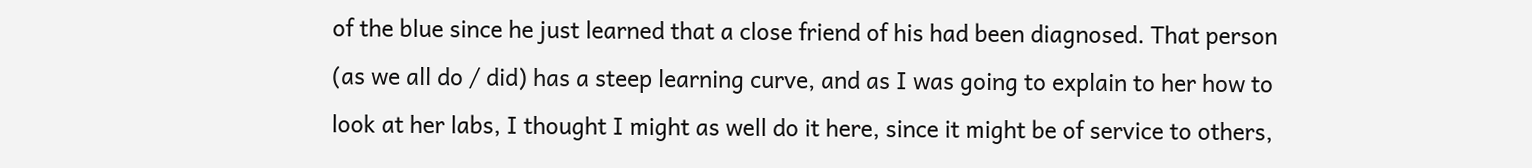of the blue since he just learned that a close friend of his had been diagnosed. That person (as we all do / did) has a steep learning curve, and as I was going to explain to her how to look at her labs, I thought I might as well do it here, since it might be of service to others,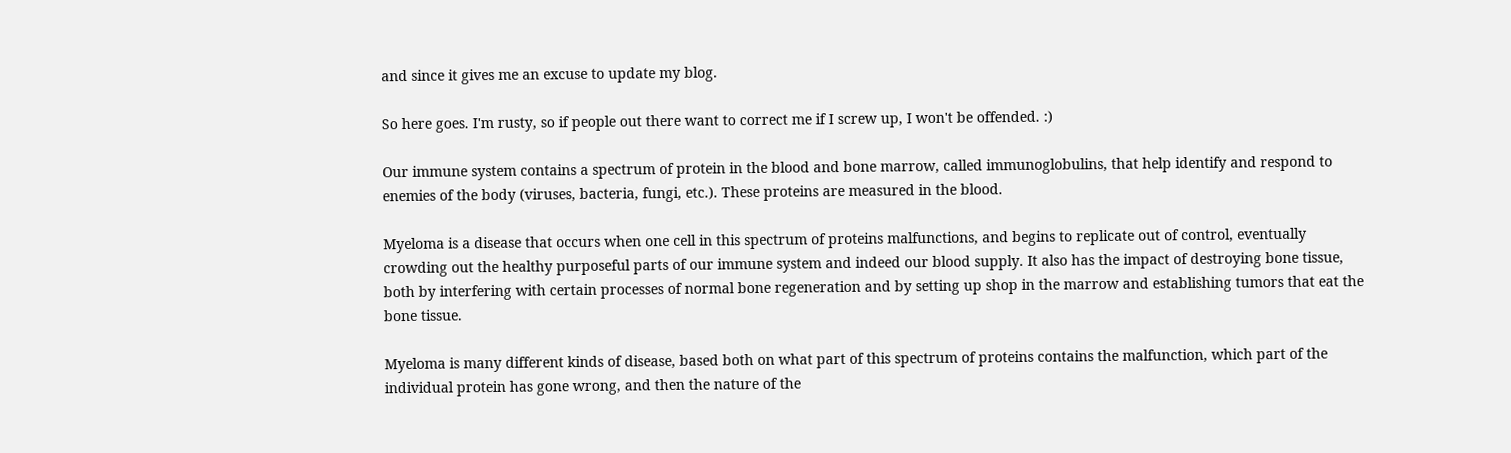and since it gives me an excuse to update my blog.

So here goes. I'm rusty, so if people out there want to correct me if I screw up, I won't be offended. :)

Our immune system contains a spectrum of protein in the blood and bone marrow, called immunoglobulins, that help identify and respond to enemies of the body (viruses, bacteria, fungi, etc.). These proteins are measured in the blood.

Myeloma is a disease that occurs when one cell in this spectrum of proteins malfunctions, and begins to replicate out of control, eventually crowding out the healthy purposeful parts of our immune system and indeed our blood supply. It also has the impact of destroying bone tissue, both by interfering with certain processes of normal bone regeneration and by setting up shop in the marrow and establishing tumors that eat the bone tissue.

Myeloma is many different kinds of disease, based both on what part of this spectrum of proteins contains the malfunction, which part of the individual protein has gone wrong, and then the nature of the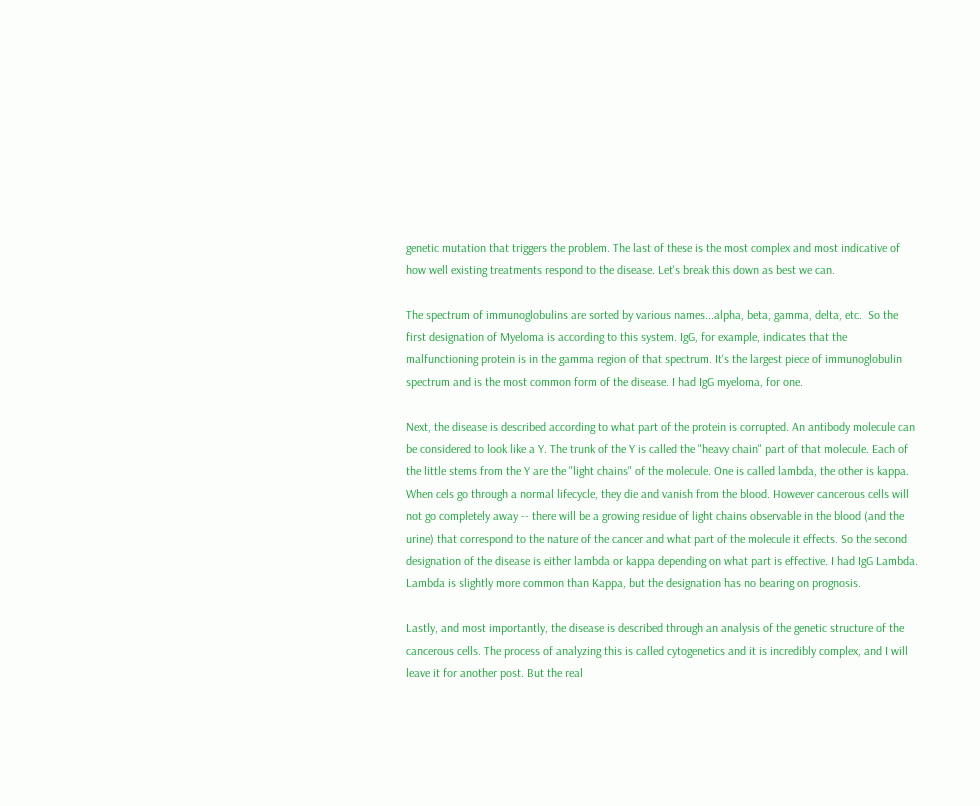genetic mutation that triggers the problem. The last of these is the most complex and most indicative of how well existing treatments respond to the disease. Let's break this down as best we can.

The spectrum of immunoglobulins are sorted by various names...alpha, beta, gamma, delta, etc.  So the first designation of Myeloma is according to this system. IgG, for example, indicates that the malfunctioning protein is in the gamma region of that spectrum. It's the largest piece of immunoglobulin spectrum and is the most common form of the disease. I had IgG myeloma, for one.

Next, the disease is described according to what part of the protein is corrupted. An antibody molecule can be considered to look like a Y. The trunk of the Y is called the "heavy chain" part of that molecule. Each of the little stems from the Y are the "light chains" of the molecule. One is called lambda, the other is kappa. When cels go through a normal lifecycle, they die and vanish from the blood. However cancerous cells will not go completely away -- there will be a growing residue of light chains observable in the blood (and the urine) that correspond to the nature of the cancer and what part of the molecule it effects. So the second designation of the disease is either lambda or kappa depending on what part is effective. I had IgG Lambda. Lambda is slightly more common than Kappa, but the designation has no bearing on prognosis.

Lastly, and most importantly, the disease is described through an analysis of the genetic structure of the cancerous cells. The process of analyzing this is called cytogenetics and it is incredibly complex, and I will leave it for another post. But the real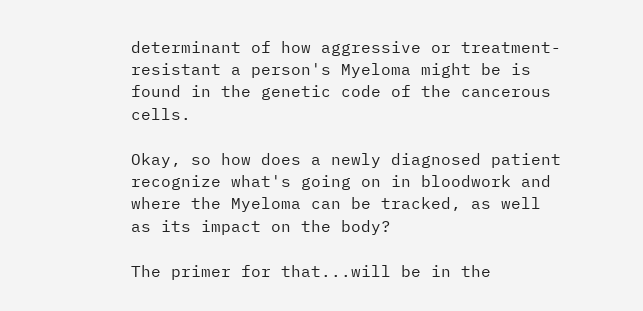determinant of how aggressive or treatment-resistant a person's Myeloma might be is found in the genetic code of the cancerous cells.

Okay, so how does a newly diagnosed patient recognize what's going on in bloodwork and where the Myeloma can be tracked, as well as its impact on the body?

The primer for that...will be in the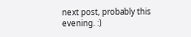next post, probably this evening. :)